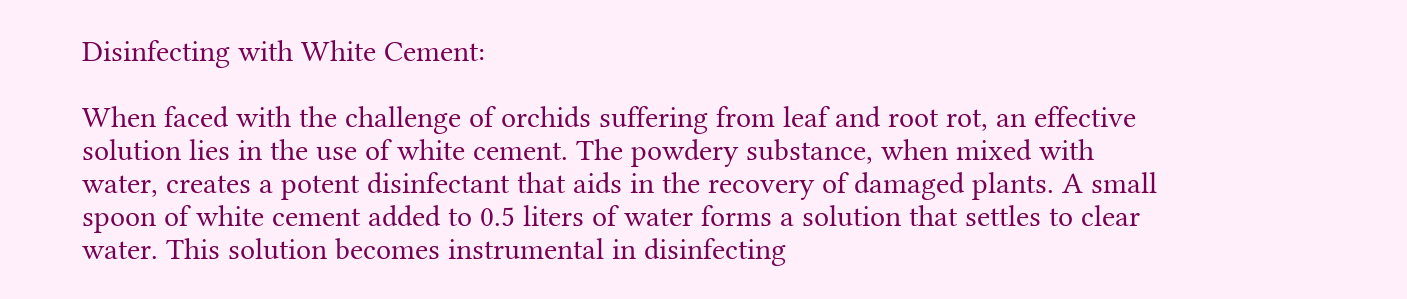Disinfecting with White Cement:

When faced with the challenge of orchids suffering from leaf and root rot, an effective solution lies in the use of white cement. The powdery substance, when mixed with water, creates a potent disinfectant that aids in the recovery of damaged plants. A small spoon of white cement added to 0.5 liters of water forms a solution that settles to clear water. This solution becomes instrumental in disinfecting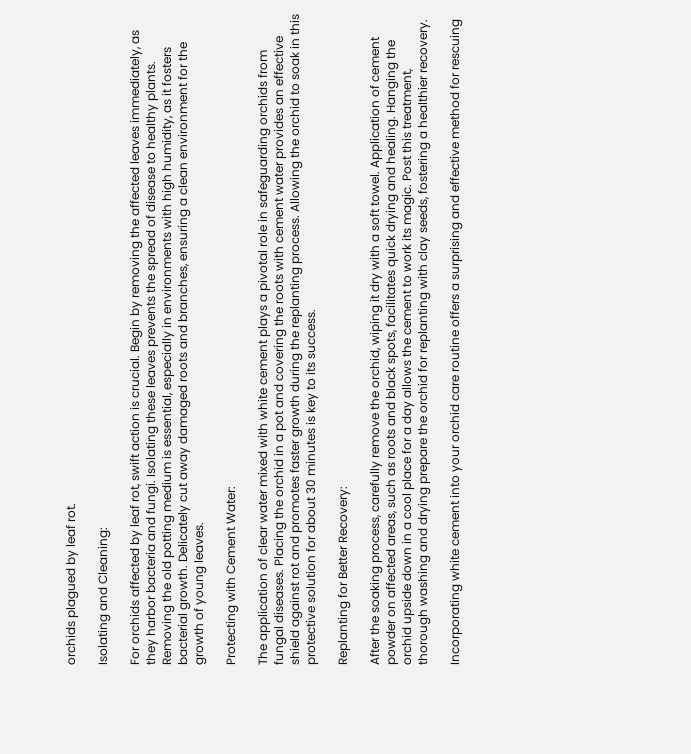orchids plagued by leaf rot.

Isolating and Cleaning:

For orchids affected by leaf rot, swift action is crucial. Begin by removing the affected leaves immediately, as they harbor bacteria and fungi. Isolating these leaves prevents the spread of disease to healthy plants. Removing the old potting medium is essential, especially in environments with high humidity, as it fosters bacterial growth. Delicately cut away damaged roots and branches, ensuring a clean environment for the growth of young leaves.

Protecting with Cement Water:

The application of clear water mixed with white cement plays a pivotal role in safeguarding orchids from fungal diseases. Placing the orchid in a pot and covering the roots with cement water provides an effective shield against rot and promotes faster growth during the replanting process. Allowing the orchid to soak in this protective solution for about 30 minutes is key to its success.

Replanting for Better Recovery:

After the soaking process, carefully remove the orchid, wiping it dry with a soft towel. Application of cement powder on affected areas, such as roots and black spots, facilitates quick drying and healing. Hanging the orchid upside down in a cool place for a day allows the cement to work its magic. Post this treatment, thorough washing and drying prepare the orchid for replanting with clay seeds, fostering a healthier recovery.

Incorporating white cement into your orchid care routine offers a surprising and effective method for rescuing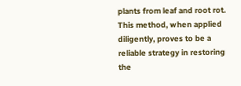plants from leaf and root rot. This method, when applied diligently, proves to be a reliable strategy in restoring the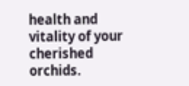health and vitality of your cherished orchids.